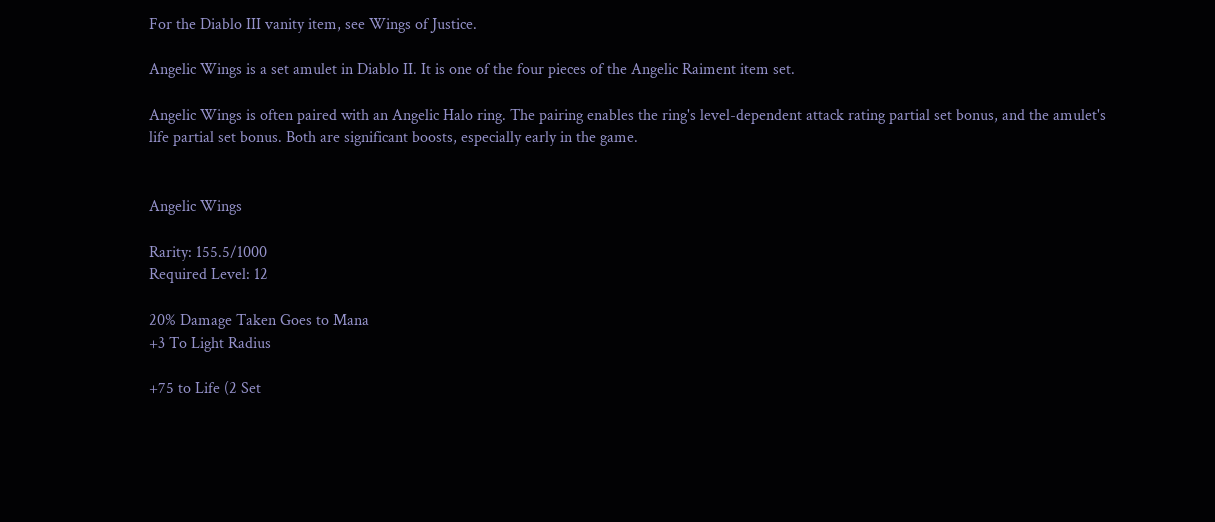For the Diablo III vanity item, see Wings of Justice.

Angelic Wings is a set amulet in Diablo II. It is one of the four pieces of the Angelic Raiment item set.

Angelic Wings is often paired with an Angelic Halo ring. The pairing enables the ring's level-dependent attack rating partial set bonus, and the amulet's life partial set bonus. Both are significant boosts, especially early in the game.


Angelic Wings

Rarity: 155.5/1000
Required Level: 12

20% Damage Taken Goes to Mana
+3 To Light Radius

+75 to Life (2 Set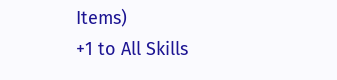Items)
+1 to All Skills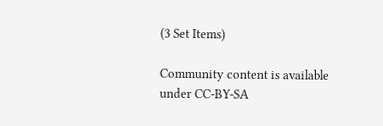(3 Set Items)

Community content is available under CC-BY-SA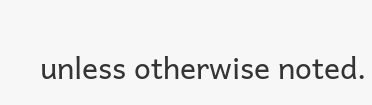unless otherwise noted.